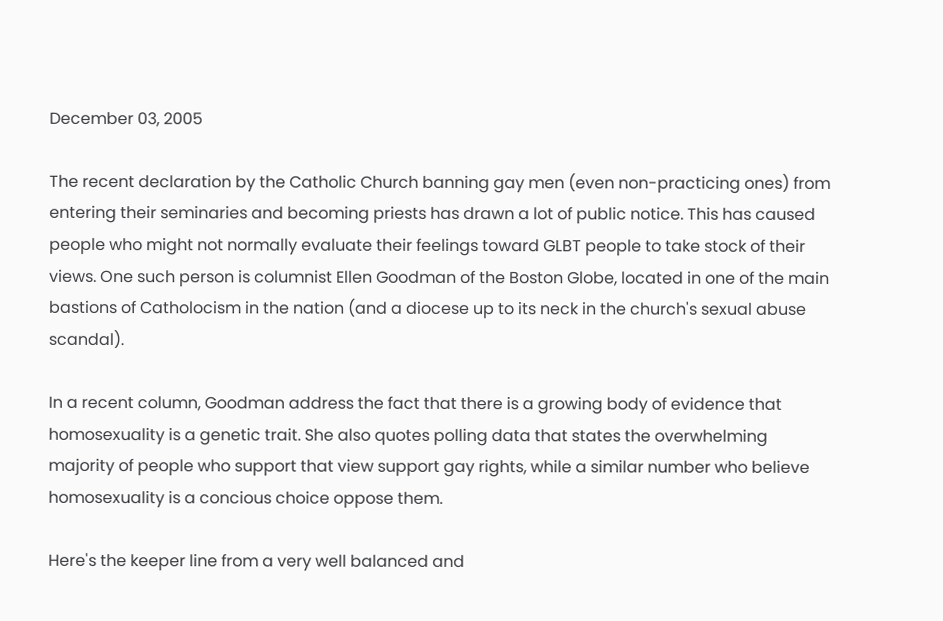December 03, 2005

The recent declaration by the Catholic Church banning gay men (even non-practicing ones) from entering their seminaries and becoming priests has drawn a lot of public notice. This has caused people who might not normally evaluate their feelings toward GLBT people to take stock of their views. One such person is columnist Ellen Goodman of the Boston Globe, located in one of the main bastions of Catholocism in the nation (and a diocese up to its neck in the church's sexual abuse scandal).

In a recent column, Goodman address the fact that there is a growing body of evidence that homosexuality is a genetic trait. She also quotes polling data that states the overwhelming majority of people who support that view support gay rights, while a similar number who believe homosexuality is a concious choice oppose them.

Here's the keeper line from a very well balanced and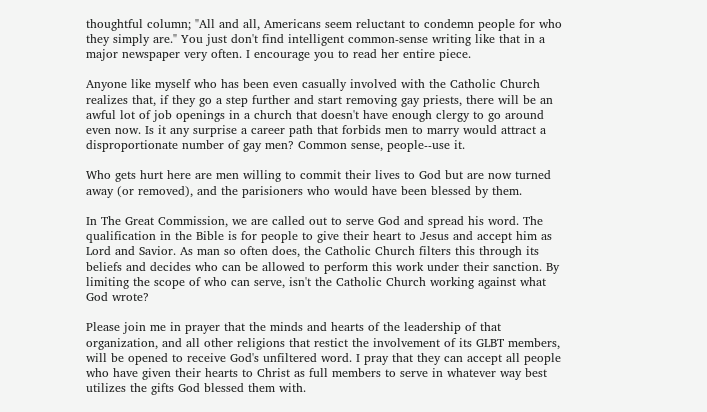thoughtful column; "All and all, Americans seem reluctant to condemn people for who they simply are." You just don't find intelligent common-sense writing like that in a major newspaper very often. I encourage you to read her entire piece.

Anyone like myself who has been even casually involved with the Catholic Church realizes that, if they go a step further and start removing gay priests, there will be an awful lot of job openings in a church that doesn't have enough clergy to go around even now. Is it any surprise a career path that forbids men to marry would attract a disproportionate number of gay men? Common sense, people--use it.

Who gets hurt here are men willing to commit their lives to God but are now turned away (or removed), and the parisioners who would have been blessed by them.

In The Great Commission, we are called out to serve God and spread his word. The qualification in the Bible is for people to give their heart to Jesus and accept him as Lord and Savior. As man so often does, the Catholic Church filters this through its beliefs and decides who can be allowed to perform this work under their sanction. By limiting the scope of who can serve, isn't the Catholic Church working against what God wrote?

Please join me in prayer that the minds and hearts of the leadership of that organization, and all other religions that restict the involvement of its GLBT members, will be opened to receive God's unfiltered word. I pray that they can accept all people who have given their hearts to Christ as full members to serve in whatever way best utilizes the gifts God blessed them with.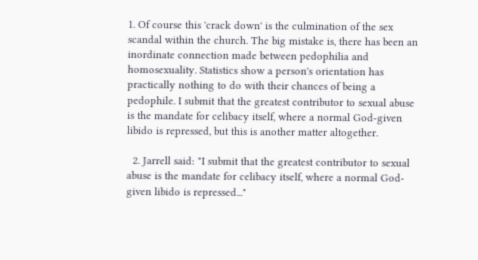1. Of course this 'crack down' is the culmination of the sex scandal within the church. The big mistake is, there has been an inordinate connection made between pedophilia and homosexuality. Statistics show a person's orientation has practically nothing to do with their chances of being a pedophile. I submit that the greatest contributor to sexual abuse is the mandate for celibacy itself, where a normal God-given libido is repressed, but this is another matter altogether.

  2. Jarrell said: "I submit that the greatest contributor to sexual abuse is the mandate for celibacy itself, where a normal God-given libido is repressed..."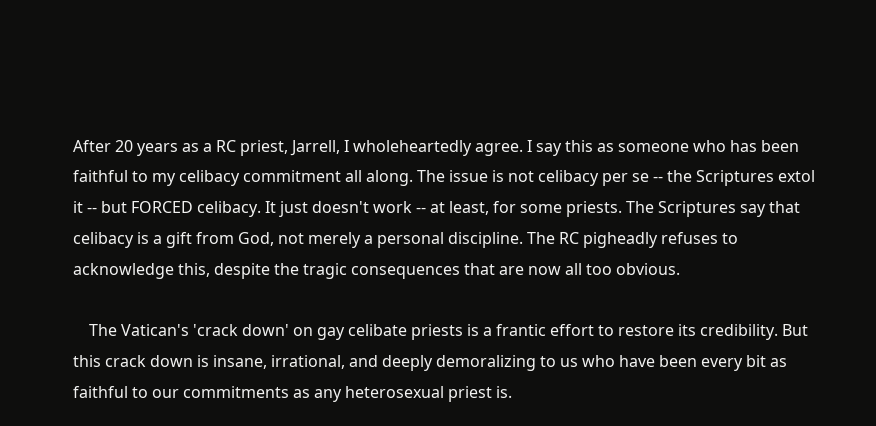After 20 years as a RC priest, Jarrell, I wholeheartedly agree. I say this as someone who has been faithful to my celibacy commitment all along. The issue is not celibacy per se -- the Scriptures extol it -- but FORCED celibacy. It just doesn't work -- at least, for some priests. The Scriptures say that celibacy is a gift from God, not merely a personal discipline. The RC pigheadly refuses to acknowledge this, despite the tragic consequences that are now all too obvious.

    The Vatican's 'crack down' on gay celibate priests is a frantic effort to restore its credibility. But this crack down is insane, irrational, and deeply demoralizing to us who have been every bit as faithful to our commitments as any heterosexual priest is.